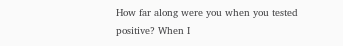How far along were you when you tested positive? When I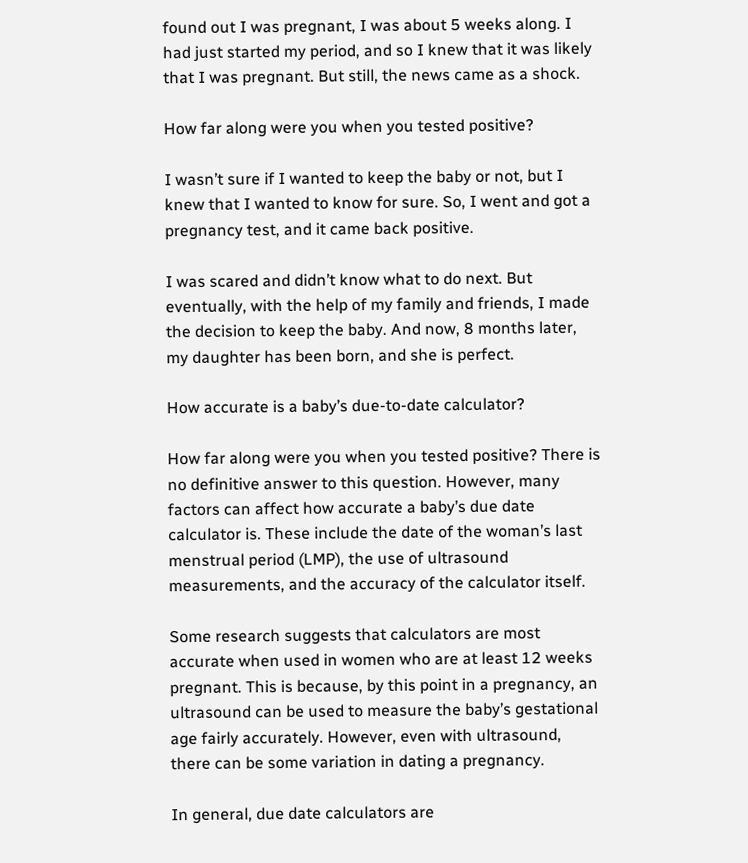found out I was pregnant, I was about 5 weeks along. I had just started my period, and so I knew that it was likely that I was pregnant. But still, the news came as a shock.

How far along were you when you tested positive?

I wasn’t sure if I wanted to keep the baby or not, but I knew that I wanted to know for sure. So, I went and got a pregnancy test, and it came back positive.

I was scared and didn’t know what to do next. But eventually, with the help of my family and friends, I made the decision to keep the baby. And now, 8 months later, my daughter has been born, and she is perfect.

How accurate is a baby’s due-to-date calculator?

How far along were you when you tested positive? There is no definitive answer to this question. However, many factors can affect how accurate a baby’s due date calculator is. These include the date of the woman’s last menstrual period (LMP), the use of ultrasound measurements, and the accuracy of the calculator itself.

Some research suggests that calculators are most accurate when used in women who are at least 12 weeks pregnant. This is because, by this point in a pregnancy, an ultrasound can be used to measure the baby’s gestational age fairly accurately. However, even with ultrasound, there can be some variation in dating a pregnancy.

In general, due date calculators are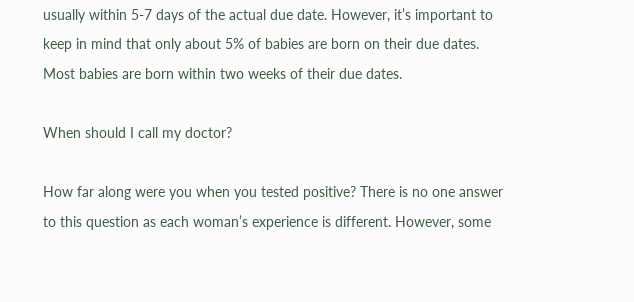usually within 5-7 days of the actual due date. However, it’s important to keep in mind that only about 5% of babies are born on their due dates. Most babies are born within two weeks of their due dates.

When should I call my doctor?

How far along were you when you tested positive? There is no one answer to this question as each woman’s experience is different. However, some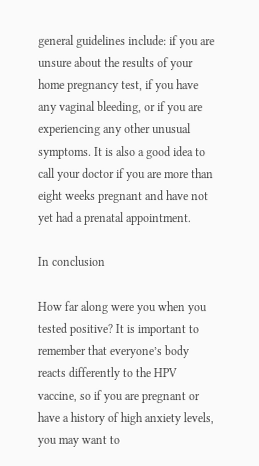general guidelines include: if you are unsure about the results of your home pregnancy test, if you have any vaginal bleeding, or if you are experiencing any other unusual symptoms. It is also a good idea to call your doctor if you are more than eight weeks pregnant and have not yet had a prenatal appointment.

In conclusion

How far along were you when you tested positive? It is important to remember that everyone’s body reacts differently to the HPV vaccine, so if you are pregnant or have a history of high anxiety levels, you may want to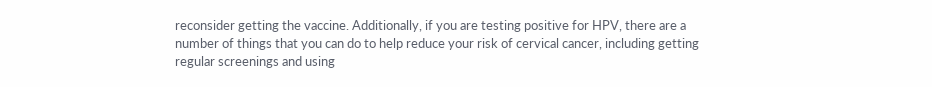reconsider getting the vaccine. Additionally, if you are testing positive for HPV, there are a number of things that you can do to help reduce your risk of cervical cancer, including getting regular screenings and using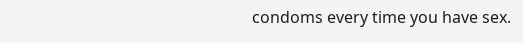condoms every time you have sex.